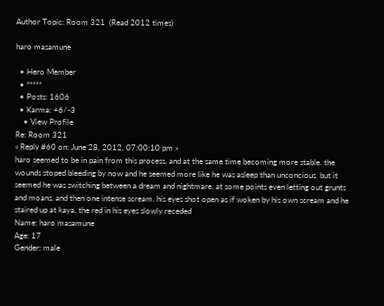Author Topic: Room 321  (Read 2012 times)

haro masamune

  • Hero Member
  • *****
  • Posts: 1606
  • Karma: +6/-3
    • View Profile
Re: Room 321
« Reply #60 on: June 28, 2012, 07:00:10 pm »
haro seemed to be in pain from this process, and at the same time becoming more stable. the wounds stoped bleeding by now and he seemed more like he was asleep than unconcious. but it seemed he was switching between a dream and nightmare. at some points even letting out grunts and moans, and then one intense scream. his eyes shot open as if woken by his own scream and he staired up at kaya. the red in his eyes slowly receded
Name: haro masamune
Age: 17
Gender: male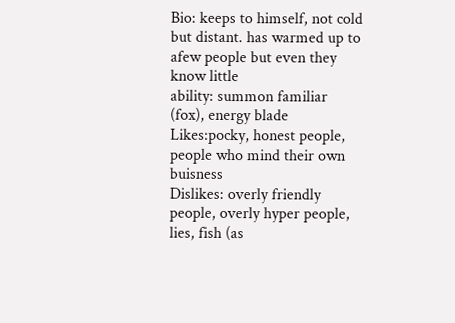Bio: keeps to himself, not cold but distant. has warmed up to afew people but even they know little
ability: summon familiar (fox), energy blade
Likes:pocky, honest people, people who mind their own buisness
Dislikes: overly friendly people, overly hyper people, lies, fish (as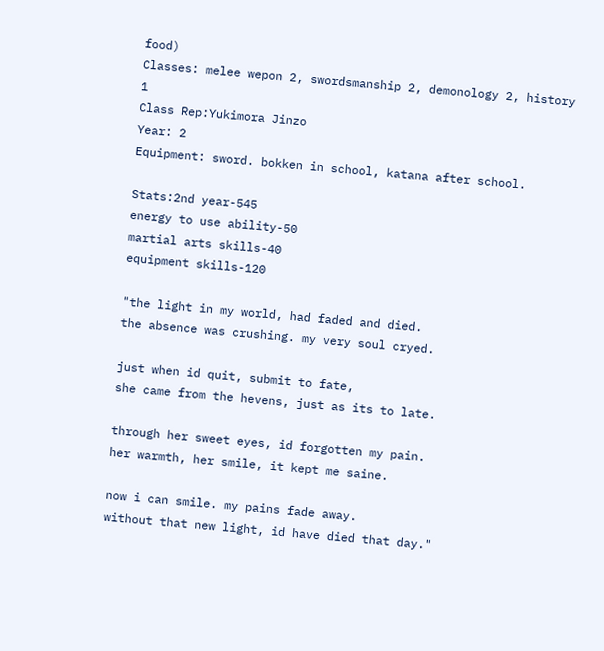food)
Classes: melee wepon 2, swordsmanship 2, demonology 2, history 1
Class Rep:Yukimora Jinzo
Year: 2
Equipment: sword. bokken in school, katana after school.

Stats:2nd year-545
energy to use ability-50
martial arts skills-40
equipment skills-120

"the light in my world, had faded and died.
the absence was crushing. my very soul cryed.

just when id quit, submit to fate,
she came from the hevens, just as its to late.

through her sweet eyes, id forgotten my pain.
her warmth, her smile, it kept me saine.

now i can smile. my pains fade away.
without that new light, id have died that day."